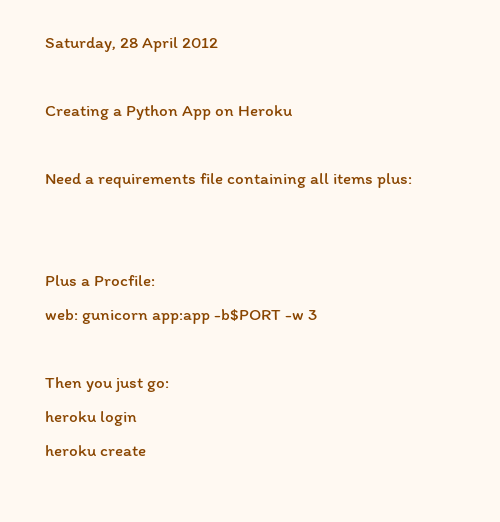Saturday, 28 April 2012

Creating a Python App on Heroku

Need a requirements file containing all items plus:


Plus a Procfile:
web: gunicorn app:app -b$PORT -w 3

Then you just go:
heroku login
heroku create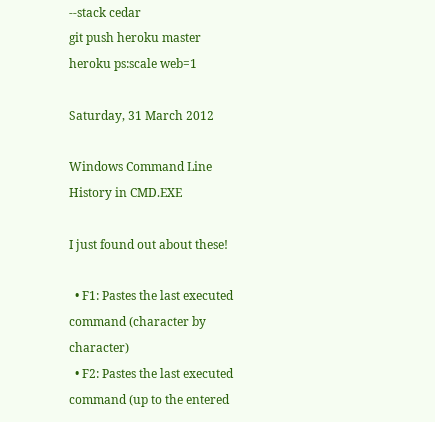--stack cedar
git push heroku master
heroku ps:scale web=1

Saturday, 31 March 2012

Windows Command Line History in CMD.EXE

I just found out about these!

  • F1: Pastes the last executed command (character by character)
  • F2: Pastes the last executed command (up to the entered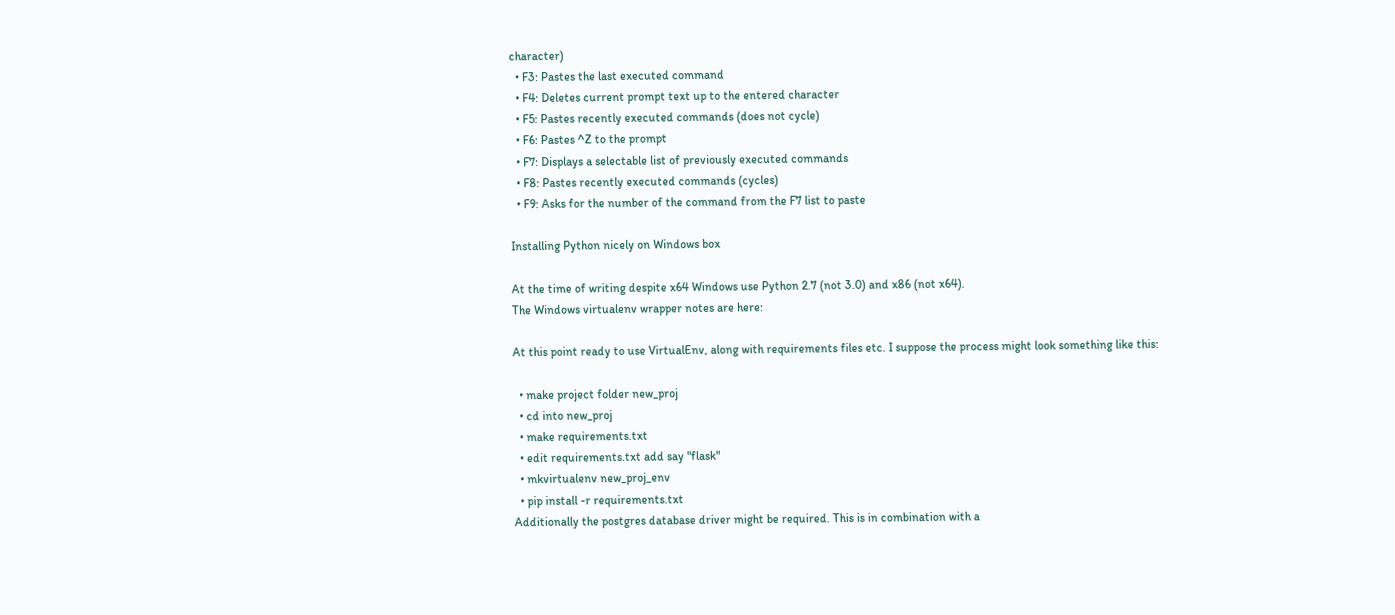character)
  • F3: Pastes the last executed command
  • F4: Deletes current prompt text up to the entered character
  • F5: Pastes recently executed commands (does not cycle)
  • F6: Pastes ^Z to the prompt
  • F7: Displays a selectable list of previously executed commands
  • F8: Pastes recently executed commands (cycles)
  • F9: Asks for the number of the command from the F7 list to paste

Installing Python nicely on Windows box

At the time of writing despite x64 Windows use Python 2.7 (not 3.0) and x86 (not x64).
The Windows virtualenv wrapper notes are here:

At this point ready to use VirtualEnv, along with requirements files etc. I suppose the process might look something like this:

  • make project folder new_proj
  • cd into new_proj
  • make requirements.txt
  • edit requirements.txt add say "flask"
  • mkvirtualenv new_proj_env
  • pip install -r requirements.txt
Additionally the postgres database driver might be required. This is in combination with a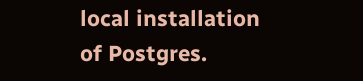local installation of Postgres.